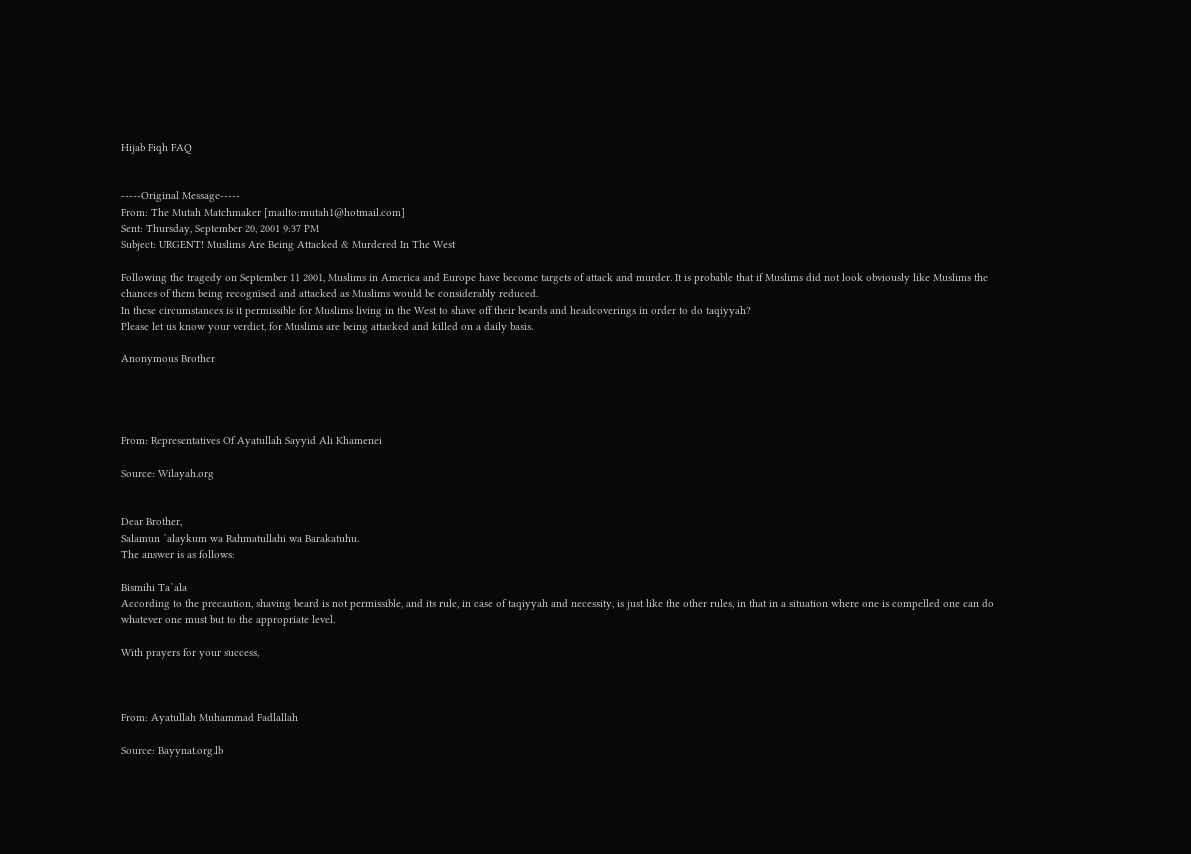Hijab Fiqh FAQ


-----Original Message-----
From: The Mutah Matchmaker [mailto:mutah1@hotmail.com]
Sent: Thursday, September 20, 2001 9:37 PM
Subject: URGENT! Muslims Are Being Attacked & Murdered In The West

Following the tragedy on September 11 2001, Muslims in America and Europe have become targets of attack and murder. It is probable that if Muslims did not look obviously like Muslims the chances of them being recognised and attacked as Muslims would be considerably reduced.
In these circumstances is it permissible for Muslims living in the West to shave off their beards and headcoverings in order to do taqiyyah?
Please let us know your verdict, for Muslims are being attacked and killed on a daily basis.

Anonymous Brother




From: Representatives Of Ayatullah Sayyid Ali Khamenei

Source: Wilayah.org


Dear Brother,
Salamun `alaykum wa Rahmatullahi wa Barakatuhu.
The answer is as follows:

Bismihi Ta`ala
According to the precaution, shaving beard is not permissible, and its rule, in case of taqiyyah and necessity, is just like the other rules, in that in a situation where one is compelled one can do whatever one must but to the appropriate level.

With prayers for your success,



From: Ayatullah Muhammad Fadlallah

Source: Bayynat.org.lb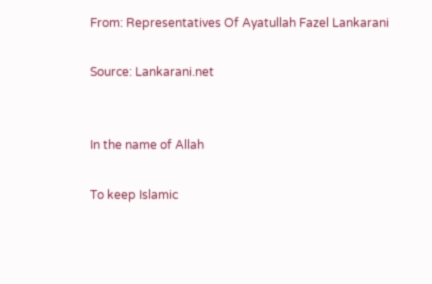From: Representatives Of Ayatullah Fazel Lankarani

Source: Lankarani.net


In the name of Allah

To keep Islamic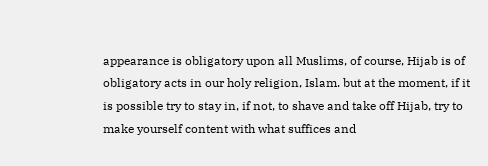appearance is obligatory upon all Muslims, of course, Hijab is of obligatory acts in our holy religion, Islam. but at the moment, if it is possible try to stay in, if not, to shave and take off Hijab, try to make yourself content with what suffices and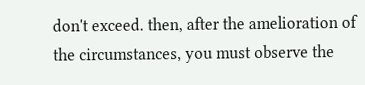don't exceed. then, after the amelioration of the circumstances, you must observe the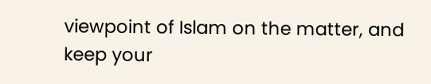viewpoint of Islam on the matter, and keep your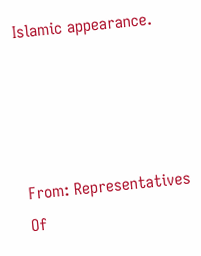Islamic appearance.




From: Representatives Of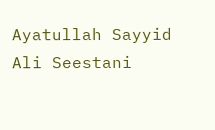Ayatullah Sayyid Ali Seestani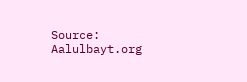Source: Aalulbayt.org